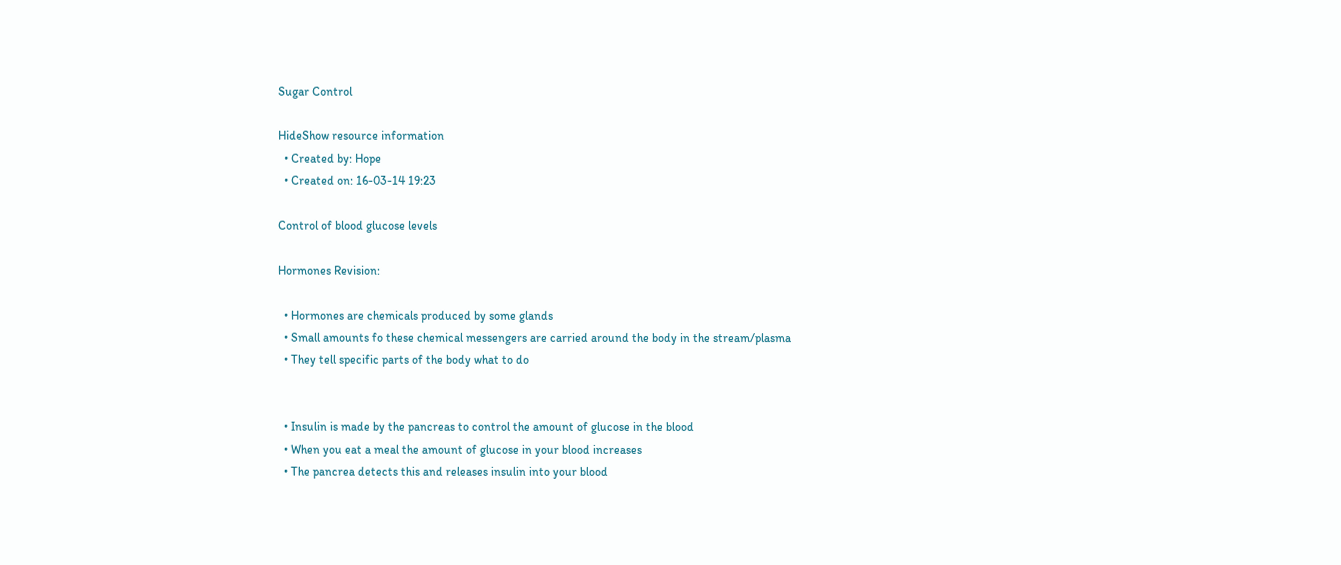Sugar Control

HideShow resource information
  • Created by: Hope
  • Created on: 16-03-14 19:23

Control of blood glucose levels

Hormones Revision:

  • Hormones are chemicals produced by some glands
  • Small amounts fo these chemical messengers are carried around the body in the stream/plasma
  • They tell specific parts of the body what to do


  • Insulin is made by the pancreas to control the amount of glucose in the blood
  • When you eat a meal the amount of glucose in your blood increases
  • The pancrea detects this and releases insulin into your blood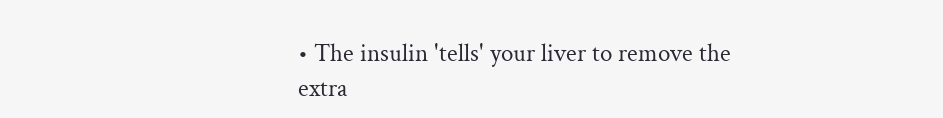• The insulin 'tells' your liver to remove the extra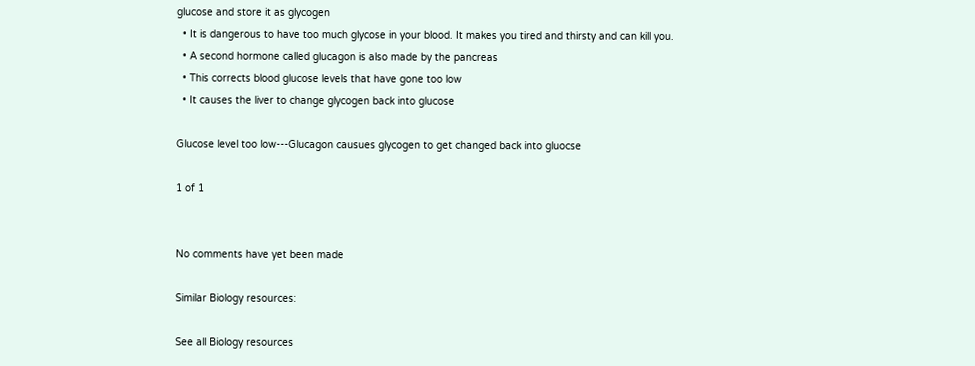glucose and store it as glycogen
  • It is dangerous to have too much glycose in your blood. It makes you tired and thirsty and can kill you.
  • A second hormone called glucagon is also made by the pancreas
  • This corrects blood glucose levels that have gone too low
  • It causes the liver to change glycogen back into glucose

Glucose level too low---Glucagon causues glycogen to get changed back into gluocse

1 of 1


No comments have yet been made

Similar Biology resources:

See all Biology resources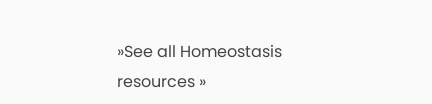»See all Homeostasis resources »